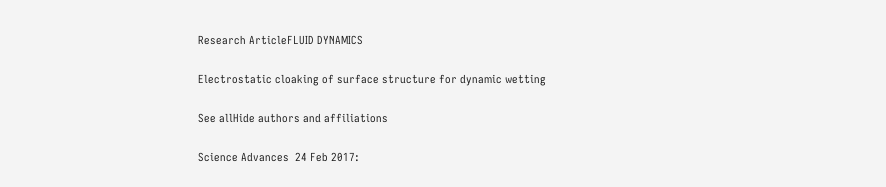Research ArticleFLUID DYNAMICS

Electrostatic cloaking of surface structure for dynamic wetting

See allHide authors and affiliations

Science Advances  24 Feb 2017: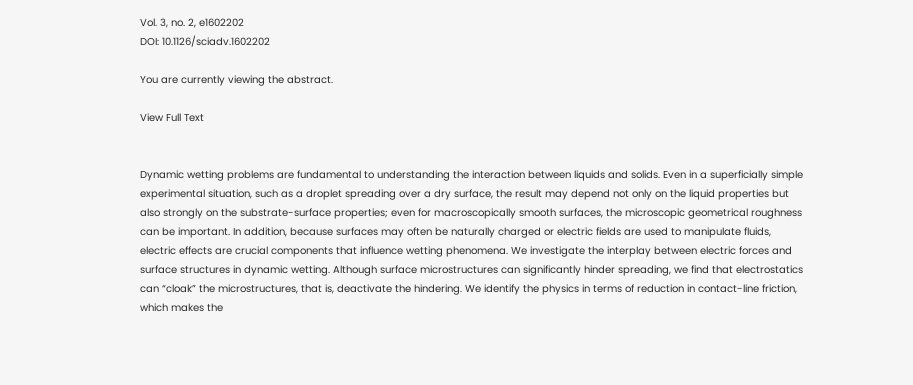Vol. 3, no. 2, e1602202
DOI: 10.1126/sciadv.1602202

You are currently viewing the abstract.

View Full Text


Dynamic wetting problems are fundamental to understanding the interaction between liquids and solids. Even in a superficially simple experimental situation, such as a droplet spreading over a dry surface, the result may depend not only on the liquid properties but also strongly on the substrate-surface properties; even for macroscopically smooth surfaces, the microscopic geometrical roughness can be important. In addition, because surfaces may often be naturally charged or electric fields are used to manipulate fluids, electric effects are crucial components that influence wetting phenomena. We investigate the interplay between electric forces and surface structures in dynamic wetting. Although surface microstructures can significantly hinder spreading, we find that electrostatics can “cloak” the microstructures, that is, deactivate the hindering. We identify the physics in terms of reduction in contact-line friction, which makes the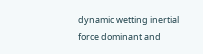dynamic wetting inertial force dominant and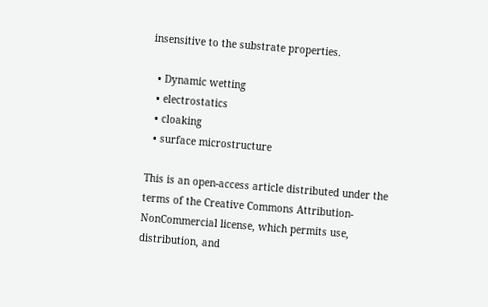insensitive to the substrate properties.

  • Dynamic wetting
  • electrostatics
  • cloaking
  • surface microstructure

This is an open-access article distributed under the terms of the Creative Commons Attribution-NonCommercial license, which permits use, distribution, and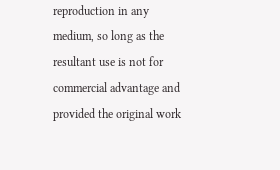reproduction in any medium, so long as the resultant use is not for commercial advantage and provided the original work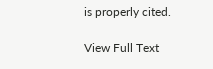is properly cited.

View Full Text